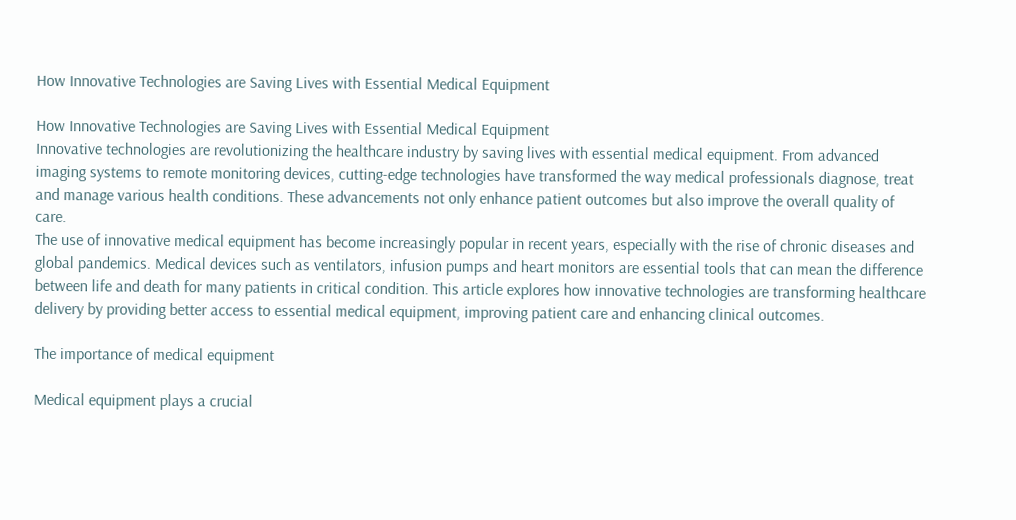How Innovative Technologies are Saving Lives with Essential Medical Equipment

How Innovative Technologies are Saving Lives with Essential Medical Equipment
Innovative technologies are revolutionizing the healthcare industry by saving lives with essential medical equipment. From advanced imaging systems to remote monitoring devices, cutting-edge technologies have transformed the way medical professionals diagnose, treat and manage various health conditions. These advancements not only enhance patient outcomes but also improve the overall quality of care.
The use of innovative medical equipment has become increasingly popular in recent years, especially with the rise of chronic diseases and global pandemics. Medical devices such as ventilators, infusion pumps and heart monitors are essential tools that can mean the difference between life and death for many patients in critical condition. This article explores how innovative technologies are transforming healthcare delivery by providing better access to essential medical equipment, improving patient care and enhancing clinical outcomes.

The importance of medical equipment

Medical equipment plays a crucial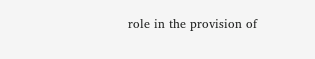role in the provision of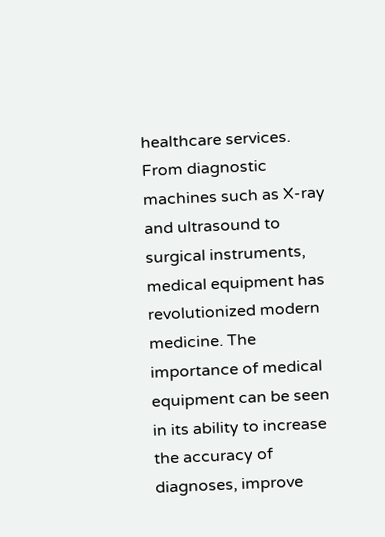healthcare services. From diagnostic machines such as X-ray and ultrasound to surgical instruments, medical equipment has revolutionized modern medicine. The importance of medical equipment can be seen in its ability to increase the accuracy of diagnoses, improve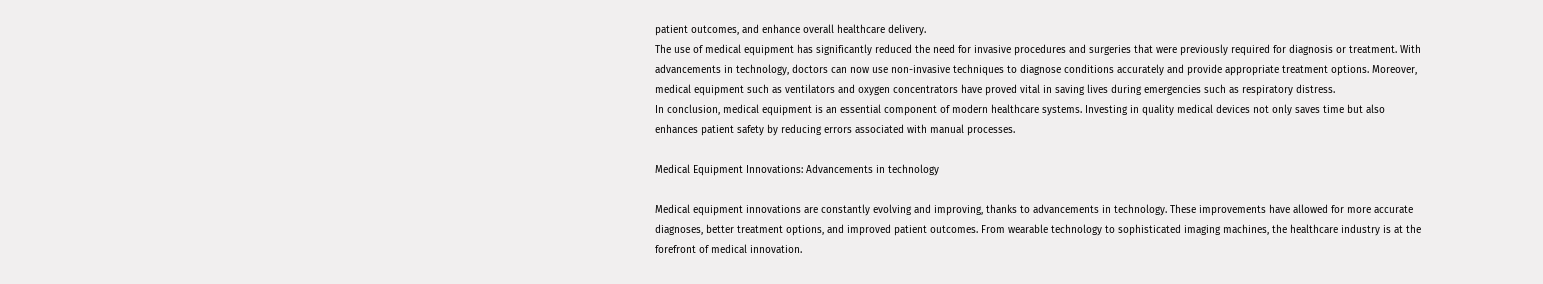patient outcomes, and enhance overall healthcare delivery.
The use of medical equipment has significantly reduced the need for invasive procedures and surgeries that were previously required for diagnosis or treatment. With advancements in technology, doctors can now use non-invasive techniques to diagnose conditions accurately and provide appropriate treatment options. Moreover, medical equipment such as ventilators and oxygen concentrators have proved vital in saving lives during emergencies such as respiratory distress.
In conclusion, medical equipment is an essential component of modern healthcare systems. Investing in quality medical devices not only saves time but also enhances patient safety by reducing errors associated with manual processes.

Medical Equipment Innovations: Advancements in technology

Medical equipment innovations are constantly evolving and improving, thanks to advancements in technology. These improvements have allowed for more accurate diagnoses, better treatment options, and improved patient outcomes. From wearable technology to sophisticated imaging machines, the healthcare industry is at the forefront of medical innovation.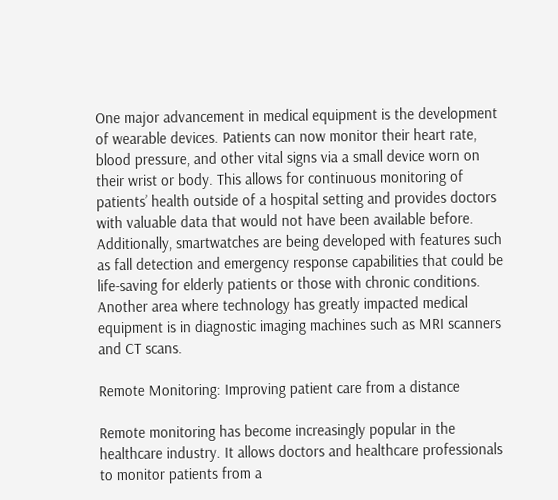One major advancement in medical equipment is the development of wearable devices. Patients can now monitor their heart rate, blood pressure, and other vital signs via a small device worn on their wrist or body. This allows for continuous monitoring of patients’ health outside of a hospital setting and provides doctors with valuable data that would not have been available before. Additionally, smartwatches are being developed with features such as fall detection and emergency response capabilities that could be life-saving for elderly patients or those with chronic conditions.
Another area where technology has greatly impacted medical equipment is in diagnostic imaging machines such as MRI scanners and CT scans.

Remote Monitoring: Improving patient care from a distance

Remote monitoring has become increasingly popular in the healthcare industry. It allows doctors and healthcare professionals to monitor patients from a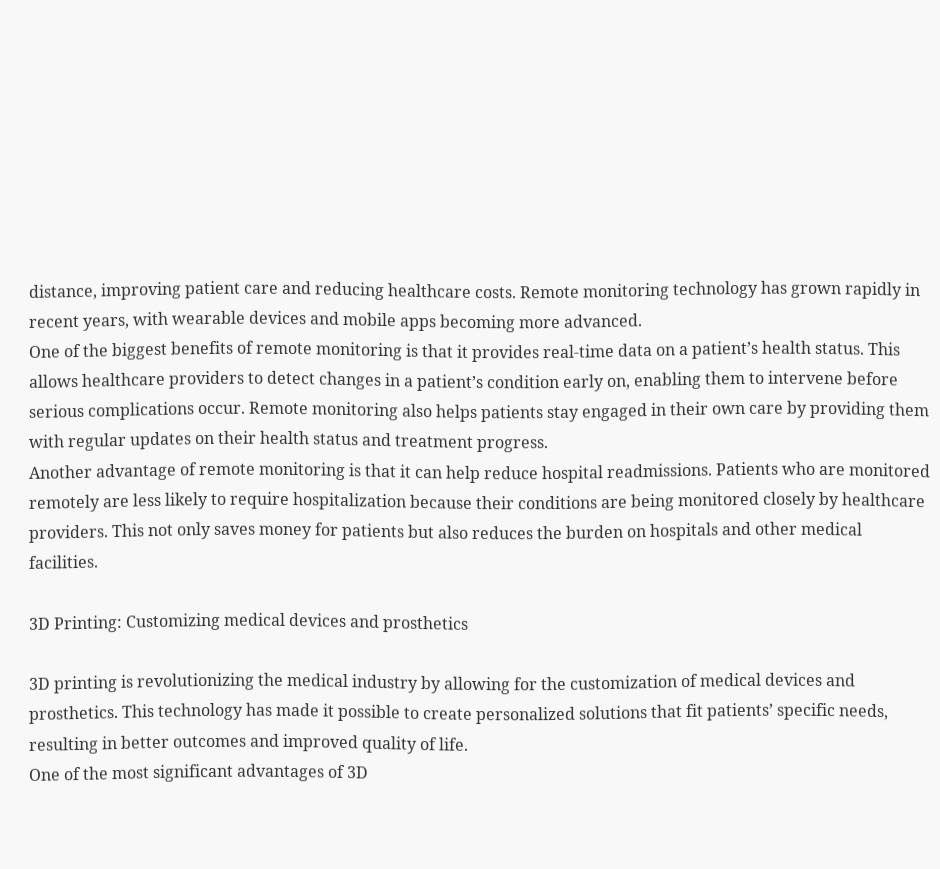distance, improving patient care and reducing healthcare costs. Remote monitoring technology has grown rapidly in recent years, with wearable devices and mobile apps becoming more advanced.
One of the biggest benefits of remote monitoring is that it provides real-time data on a patient’s health status. This allows healthcare providers to detect changes in a patient’s condition early on, enabling them to intervene before serious complications occur. Remote monitoring also helps patients stay engaged in their own care by providing them with regular updates on their health status and treatment progress.
Another advantage of remote monitoring is that it can help reduce hospital readmissions. Patients who are monitored remotely are less likely to require hospitalization because their conditions are being monitored closely by healthcare providers. This not only saves money for patients but also reduces the burden on hospitals and other medical facilities.

3D Printing: Customizing medical devices and prosthetics

3D printing is revolutionizing the medical industry by allowing for the customization of medical devices and prosthetics. This technology has made it possible to create personalized solutions that fit patients’ specific needs, resulting in better outcomes and improved quality of life.
One of the most significant advantages of 3D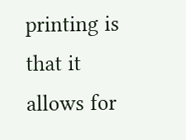printing is that it allows for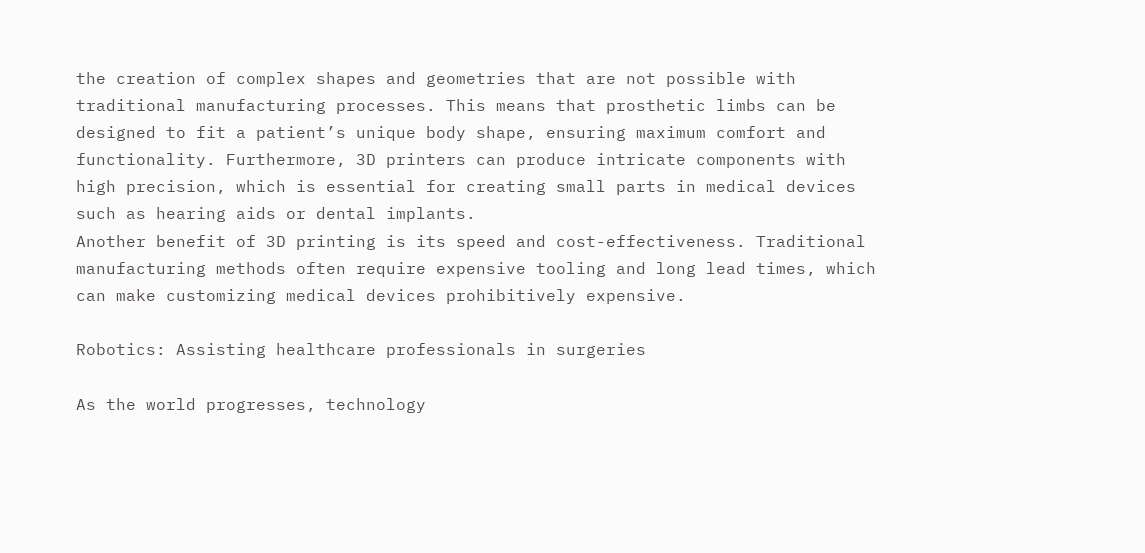the creation of complex shapes and geometries that are not possible with traditional manufacturing processes. This means that prosthetic limbs can be designed to fit a patient’s unique body shape, ensuring maximum comfort and functionality. Furthermore, 3D printers can produce intricate components with high precision, which is essential for creating small parts in medical devices such as hearing aids or dental implants.
Another benefit of 3D printing is its speed and cost-effectiveness. Traditional manufacturing methods often require expensive tooling and long lead times, which can make customizing medical devices prohibitively expensive.

Robotics: Assisting healthcare professionals in surgeries

As the world progresses, technology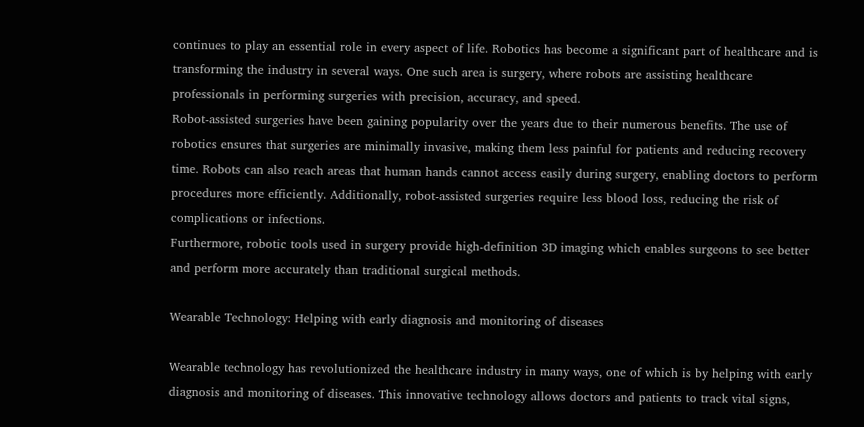continues to play an essential role in every aspect of life. Robotics has become a significant part of healthcare and is transforming the industry in several ways. One such area is surgery, where robots are assisting healthcare professionals in performing surgeries with precision, accuracy, and speed.
Robot-assisted surgeries have been gaining popularity over the years due to their numerous benefits. The use of robotics ensures that surgeries are minimally invasive, making them less painful for patients and reducing recovery time. Robots can also reach areas that human hands cannot access easily during surgery, enabling doctors to perform procedures more efficiently. Additionally, robot-assisted surgeries require less blood loss, reducing the risk of complications or infections.
Furthermore, robotic tools used in surgery provide high-definition 3D imaging which enables surgeons to see better and perform more accurately than traditional surgical methods.

Wearable Technology: Helping with early diagnosis and monitoring of diseases

Wearable technology has revolutionized the healthcare industry in many ways, one of which is by helping with early diagnosis and monitoring of diseases. This innovative technology allows doctors and patients to track vital signs,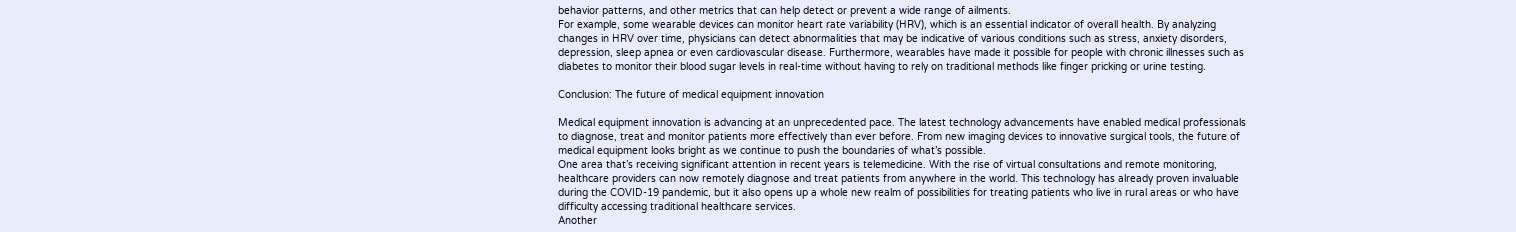behavior patterns, and other metrics that can help detect or prevent a wide range of ailments.
For example, some wearable devices can monitor heart rate variability (HRV), which is an essential indicator of overall health. By analyzing changes in HRV over time, physicians can detect abnormalities that may be indicative of various conditions such as stress, anxiety disorders, depression, sleep apnea or even cardiovascular disease. Furthermore, wearables have made it possible for people with chronic illnesses such as diabetes to monitor their blood sugar levels in real-time without having to rely on traditional methods like finger pricking or urine testing.

Conclusion: The future of medical equipment innovation

Medical equipment innovation is advancing at an unprecedented pace. The latest technology advancements have enabled medical professionals to diagnose, treat and monitor patients more effectively than ever before. From new imaging devices to innovative surgical tools, the future of medical equipment looks bright as we continue to push the boundaries of what’s possible.
One area that’s receiving significant attention in recent years is telemedicine. With the rise of virtual consultations and remote monitoring, healthcare providers can now remotely diagnose and treat patients from anywhere in the world. This technology has already proven invaluable during the COVID-19 pandemic, but it also opens up a whole new realm of possibilities for treating patients who live in rural areas or who have difficulty accessing traditional healthcare services.
Another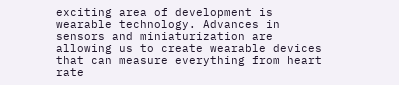exciting area of development is wearable technology. Advances in sensors and miniaturization are allowing us to create wearable devices that can measure everything from heart rate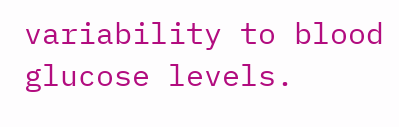variability to blood glucose levels.